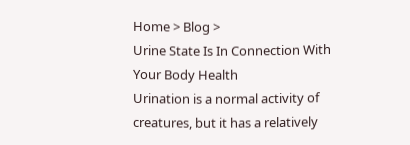Home > Blog >
Urine State Is In Connection With Your Body Health
Urination is a normal activity of creatures, but it has a relatively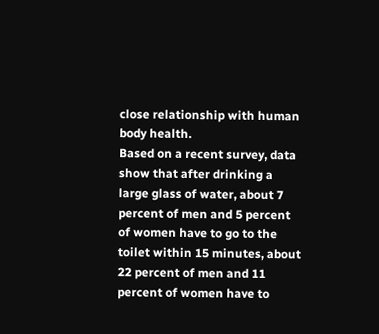close relationship with human body health.
Based on a recent survey, data show that after drinking a large glass of water, about 7 percent of men and 5 percent of women have to go to the toilet within 15 minutes, about 22 percent of men and 11 percent of women have to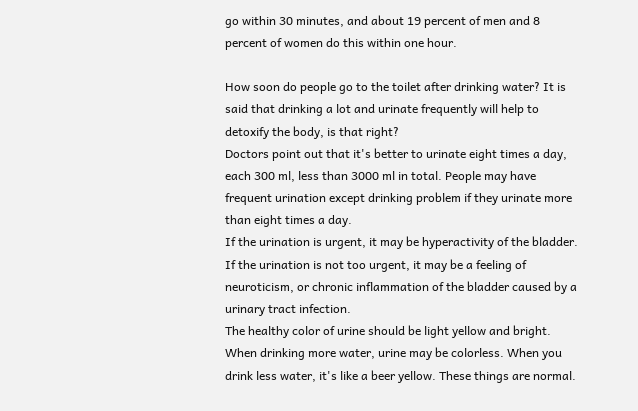go within 30 minutes, and about 19 percent of men and 8 percent of women do this within one hour.

How soon do people go to the toilet after drinking water? It is said that drinking a lot and urinate frequently will help to detoxify the body, is that right?
Doctors point out that it's better to urinate eight times a day, each 300 ml, less than 3000 ml in total. People may have frequent urination except drinking problem if they urinate more than eight times a day.
If the urination is urgent, it may be hyperactivity of the bladder. If the urination is not too urgent, it may be a feeling of neuroticism, or chronic inflammation of the bladder caused by a urinary tract infection.
The healthy color of urine should be light yellow and bright. When drinking more water, urine may be colorless. When you drink less water, it's like a beer yellow. These things are normal.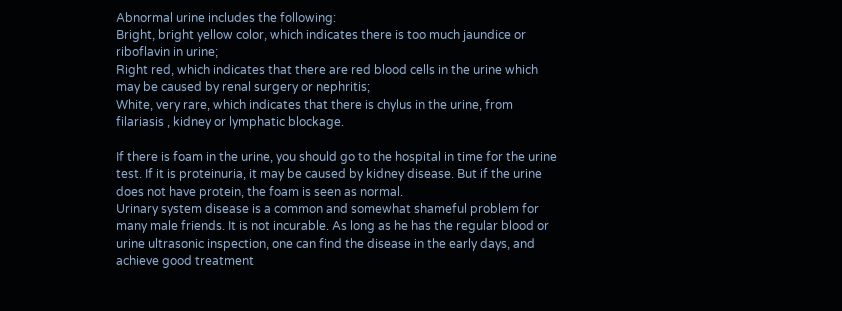Abnormal urine includes the following:
Bright, bright yellow color, which indicates there is too much jaundice or riboflavin in urine;
Right red, which indicates that there are red blood cells in the urine which may be caused by renal surgery or nephritis;
White, very rare, which indicates that there is chylus in the urine, from filariasis , kidney or lymphatic blockage.

If there is foam in the urine, you should go to the hospital in time for the urine test. If it is proteinuria, it may be caused by kidney disease. But if the urine does not have protein, the foam is seen as normal.
Urinary system disease is a common and somewhat shameful problem for many male friends. It is not incurable. As long as he has the regular blood or urine ultrasonic inspection, one can find the disease in the early days, and achieve good treatment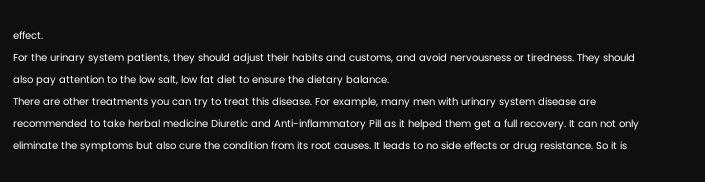effect.
For the urinary system patients, they should adjust their habits and customs, and avoid nervousness or tiredness. They should also pay attention to the low salt, low fat diet to ensure the dietary balance.
There are other treatments you can try to treat this disease. For example, many men with urinary system disease are recommended to take herbal medicine Diuretic and Anti-inflammatory Pill as it helped them get a full recovery. It can not only eliminate the symptoms but also cure the condition from its root causes. It leads to no side effects or drug resistance. So it is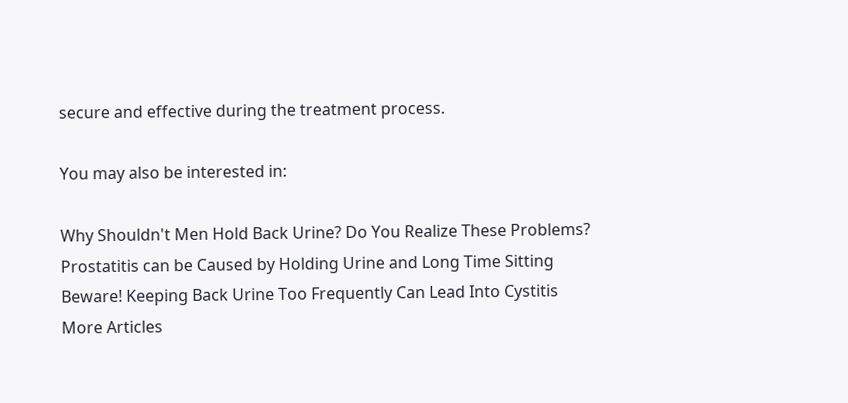secure and effective during the treatment process.

You may also be interested in:

Why Shouldn't Men Hold Back Urine? Do You Realize These Problems?
Prostatitis can be Caused by Holding Urine and Long Time Sitting
Beware! Keeping Back Urine Too Frequently Can Lead Into Cystitis
More Articles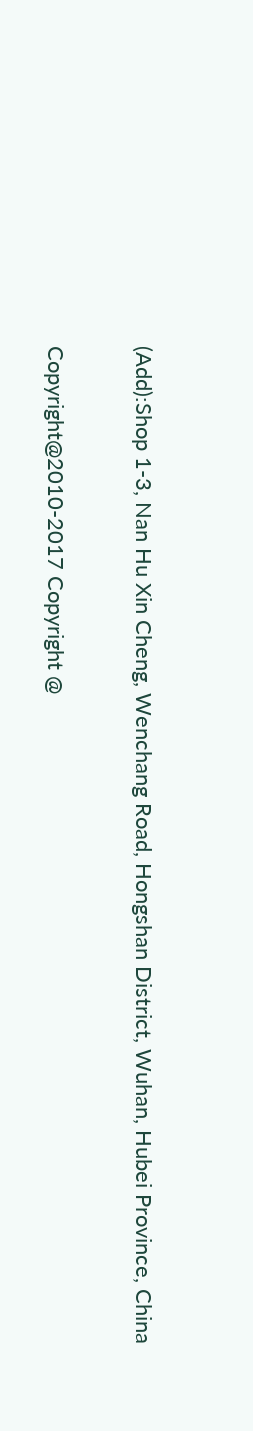(Add):Shop 1-3, Nan Hu Xin Cheng, Wenchang Road, Hongshan District, Wuhan, Hubei Province, China

Copyright@2010-2017 Copyright @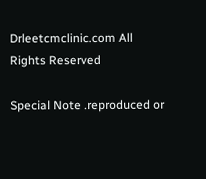Drleetcmclinic.com All Rights Reserved

Special Note .reproduced or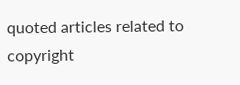quoted articles related to copyright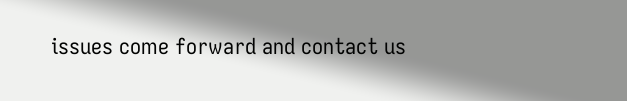issues come forward and contact us